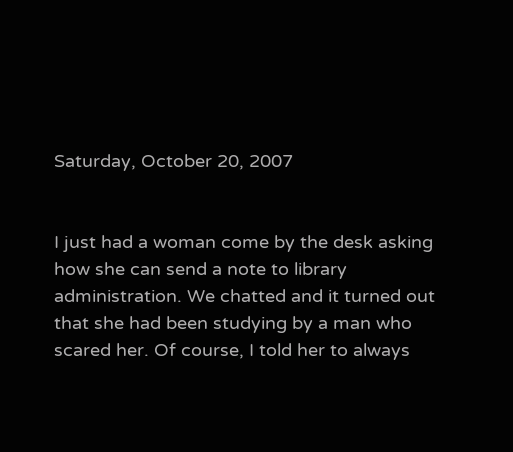Saturday, October 20, 2007


I just had a woman come by the desk asking how she can send a note to library administration. We chatted and it turned out that she had been studying by a man who scared her. Of course, I told her to always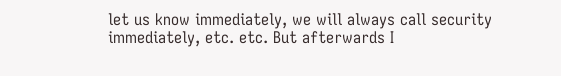let us know immediately, we will always call security immediately, etc. etc. But afterwards I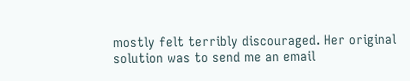mostly felt terribly discouraged. Her original solution was to send me an email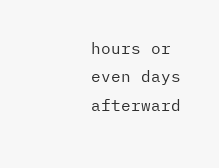hours or even days afterward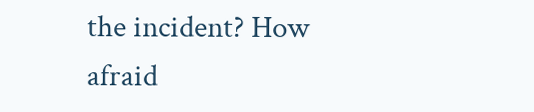the incident? How afraid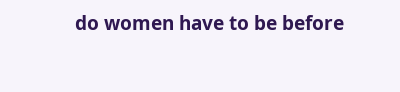do women have to be before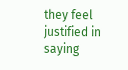they feel justified in saying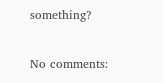something?

No comments: